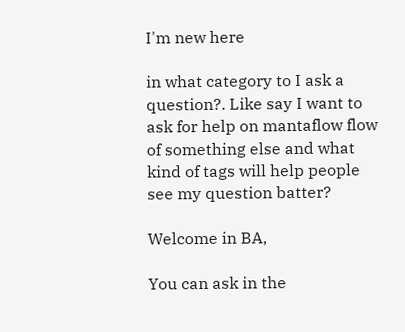I'm new here

in what category to I ask a question?. Like say I want to ask for help on mantaflow flow of something else and what kind of tags will help people see my question batter?

Welcome in BA,

You can ask in the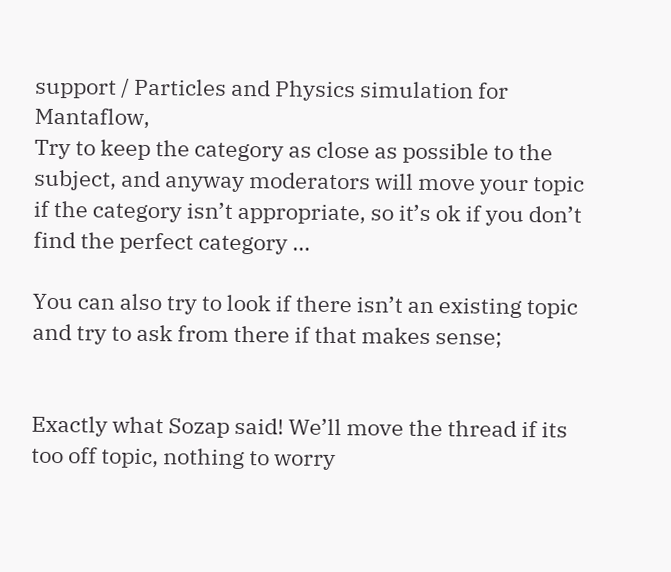support / Particles and Physics simulation for Mantaflow,
Try to keep the category as close as possible to the subject, and anyway moderators will move your topic if the category isn’t appropriate, so it’s ok if you don’t find the perfect category …

You can also try to look if there isn’t an existing topic and try to ask from there if that makes sense;


Exactly what Sozap said! We’ll move the thread if its too off topic, nothing to worry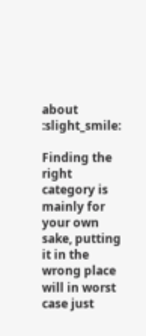about :slight_smile:

Finding the right category is mainly for your own sake, putting it in the wrong place will in worst case just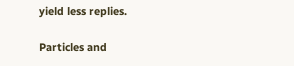yield less replies.

Particles and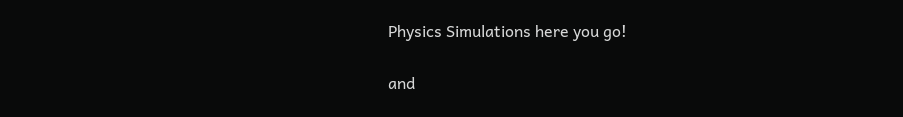Physics Simulations here you go!

and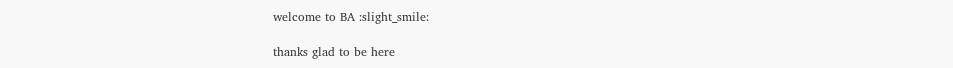welcome to BA :slight_smile:

thanks glad to be here